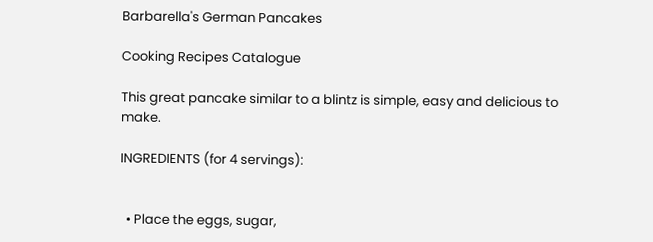Barbarella's German Pancakes

Cooking Recipes Catalogue

This great pancake similar to a blintz is simple, easy and delicious to make.

INGREDIENTS (for 4 servings):


  • Place the eggs, sugar,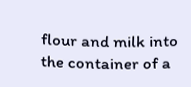flour and milk into the container of a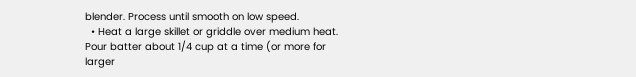blender. Process until smooth on low speed.
  • Heat a large skillet or griddle over medium heat. Pour batter about 1/4 cup at a time (or more for larger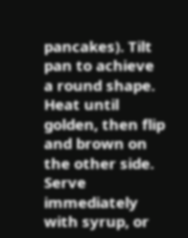pancakes). Tilt pan to achieve a round shape. Heat until golden, then flip and brown on the other side. Serve immediately with syrup, or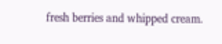fresh berries and whipped cream.